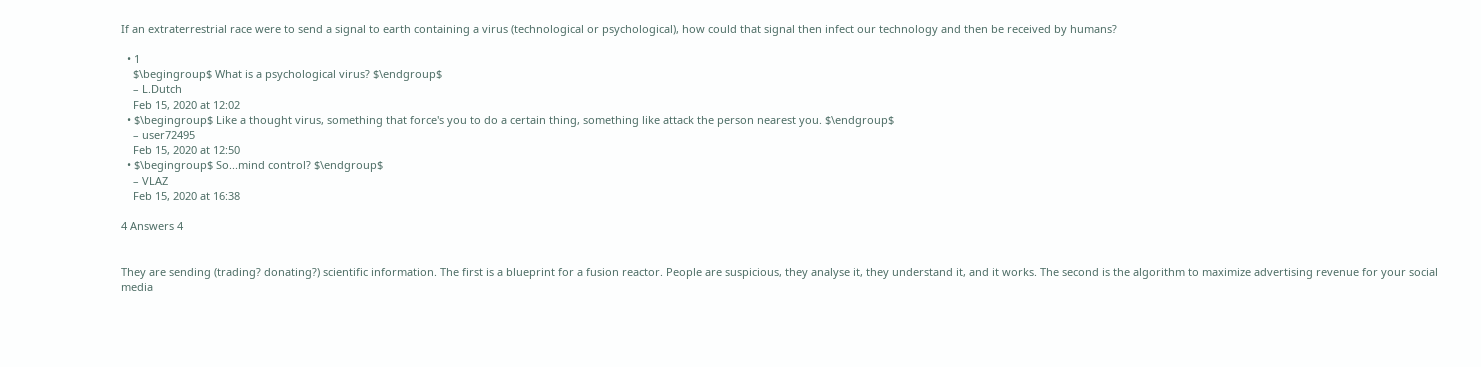If an extraterrestrial race were to send a signal to earth containing a virus (technological or psychological), how could that signal then infect our technology and then be received by humans?

  • 1
    $\begingroup$ What is a psychological virus? $\endgroup$
    – L.Dutch
    Feb 15, 2020 at 12:02
  • $\begingroup$ Like a thought virus, something that force's you to do a certain thing, something like attack the person nearest you. $\endgroup$
    – user72495
    Feb 15, 2020 at 12:50
  • $\begingroup$ So...mind control? $\endgroup$
    – VLAZ
    Feb 15, 2020 at 16:38

4 Answers 4


They are sending (trading? donating?) scientific information. The first is a blueprint for a fusion reactor. People are suspicious, they analyse it, they understand it, and it works. The second is the algorithm to maximize advertising revenue for your social media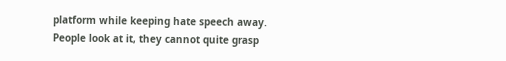platform while keeping hate speech away. People look at it, they cannot quite grasp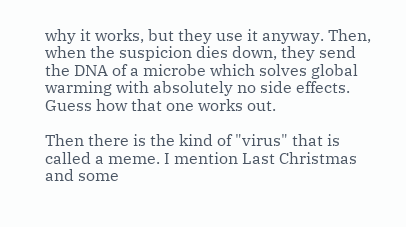why it works, but they use it anyway. Then, when the suspicion dies down, they send the DNA of a microbe which solves global warming with absolutely no side effects. Guess how that one works out.

Then there is the kind of "virus" that is called a meme. I mention Last Christmas and some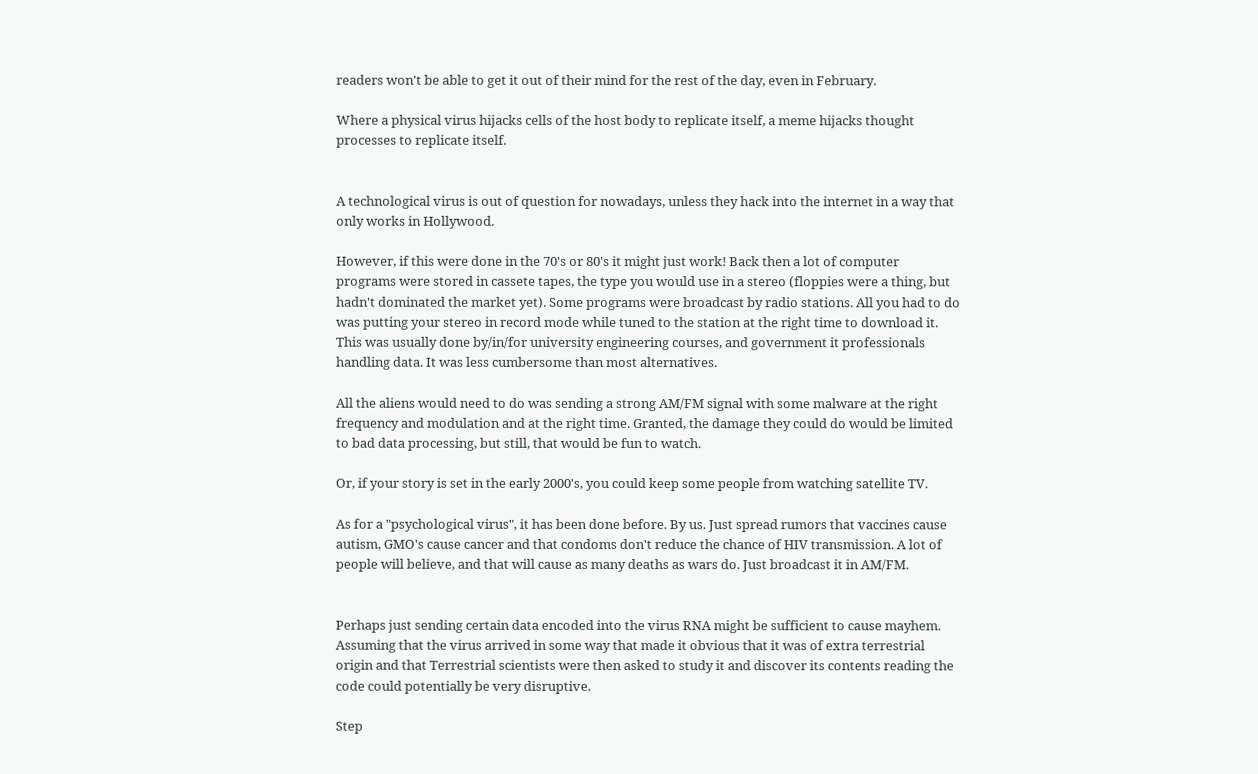readers won't be able to get it out of their mind for the rest of the day, even in February.

Where a physical virus hijacks cells of the host body to replicate itself, a meme hijacks thought processes to replicate itself.


A technological virus is out of question for nowadays, unless they hack into the internet in a way that only works in Hollywood.

However, if this were done in the 70's or 80's it might just work! Back then a lot of computer programs were stored in cassete tapes, the type you would use in a stereo (floppies were a thing, but hadn't dominated the market yet). Some programs were broadcast by radio stations. All you had to do was putting your stereo in record mode while tuned to the station at the right time to download it. This was usually done by/in/for university engineering courses, and government it professionals handling data. It was less cumbersome than most alternatives.

All the aliens would need to do was sending a strong AM/FM signal with some malware at the right frequency and modulation and at the right time. Granted, the damage they could do would be limited to bad data processing, but still, that would be fun to watch.

Or, if your story is set in the early 2000's, you could keep some people from watching satellite TV.

As for a "psychological virus", it has been done before. By us. Just spread rumors that vaccines cause autism, GMO's cause cancer and that condoms don't reduce the chance of HIV transmission. A lot of people will believe, and that will cause as many deaths as wars do. Just broadcast it in AM/FM.


Perhaps just sending certain data encoded into the virus RNA might be sufficient to cause mayhem. Assuming that the virus arrived in some way that made it obvious that it was of extra terrestrial origin and that Terrestrial scientists were then asked to study it and discover its contents reading the code could potentially be very disruptive.

Step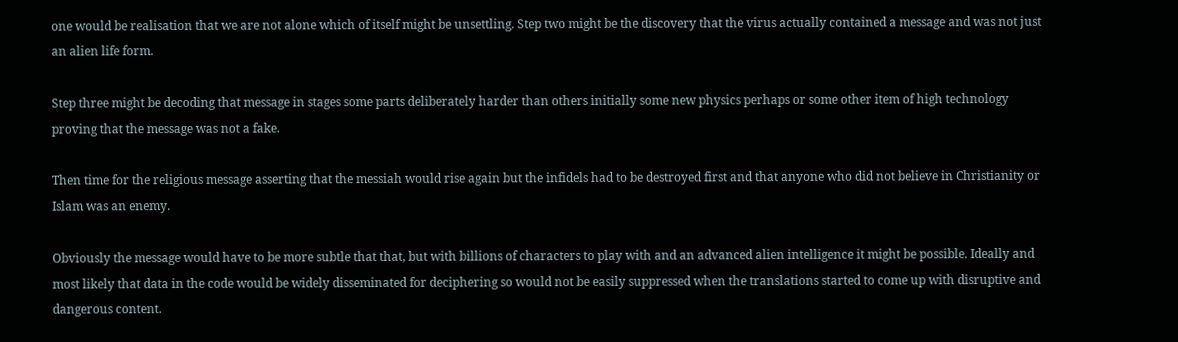one would be realisation that we are not alone which of itself might be unsettling. Step two might be the discovery that the virus actually contained a message and was not just an alien life form.

Step three might be decoding that message in stages some parts deliberately harder than others initially some new physics perhaps or some other item of high technology proving that the message was not a fake.

Then time for the religious message asserting that the messiah would rise again but the infidels had to be destroyed first and that anyone who did not believe in Christianity or Islam was an enemy.

Obviously the message would have to be more subtle that that, but with billions of characters to play with and an advanced alien intelligence it might be possible. Ideally and most likely that data in the code would be widely disseminated for deciphering so would not be easily suppressed when the translations started to come up with disruptive and dangerous content.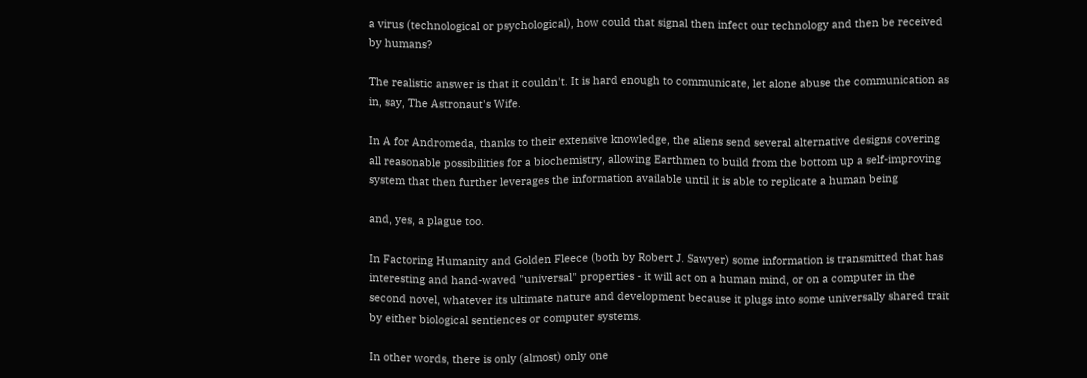a virus (technological or psychological), how could that signal then infect our technology and then be received by humans?

The realistic answer is that it couldn't. It is hard enough to communicate, let alone abuse the communication as in, say, The Astronaut's Wife.

In A for Andromeda, thanks to their extensive knowledge, the aliens send several alternative designs covering all reasonable possibilities for a biochemistry, allowing Earthmen to build from the bottom up a self-improving system that then further leverages the information available until it is able to replicate a human being

and, yes, a plague too.

In Factoring Humanity and Golden Fleece (both by Robert J. Sawyer) some information is transmitted that has interesting and hand-waved "universal" properties - it will act on a human mind, or on a computer in the second novel, whatever its ultimate nature and development because it plugs into some universally shared trait by either biological sentiences or computer systems.

In other words, there is only (almost) only one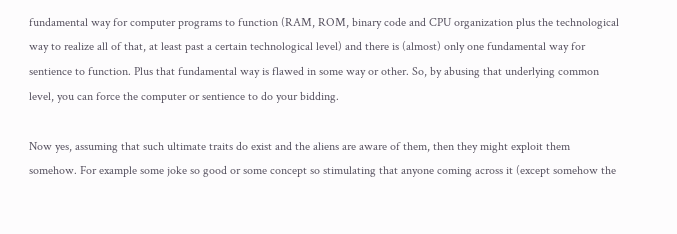fundamental way for computer programs to function (RAM, ROM, binary code and CPU organization plus the technological way to realize all of that, at least past a certain technological level) and there is (almost) only one fundamental way for sentience to function. Plus that fundamental way is flawed in some way or other. So, by abusing that underlying common level, you can force the computer or sentience to do your bidding.

Now yes, assuming that such ultimate traits do exist and the aliens are aware of them, then they might exploit them somehow. For example some joke so good or some concept so stimulating that anyone coming across it (except somehow the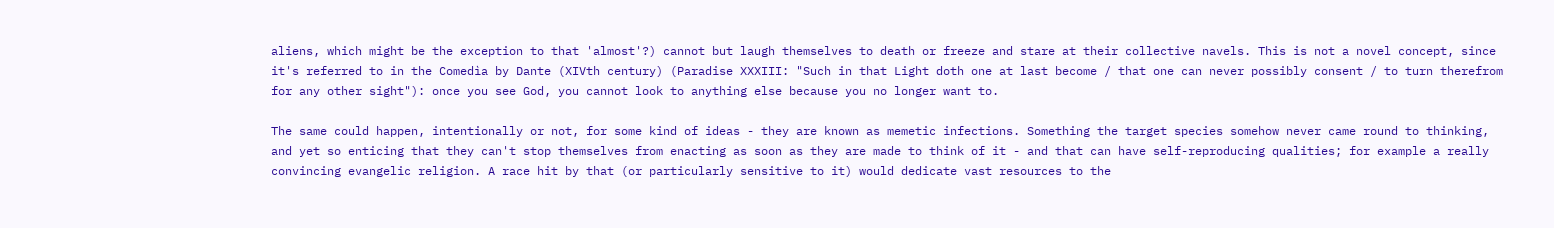aliens, which might be the exception to that 'almost'?) cannot but laugh themselves to death or freeze and stare at their collective navels. This is not a novel concept, since it's referred to in the Comedìa by Dante (XIVth century) (Paradise XXXIII: "Such in that Light doth one at last become / that one can never possibly consent / to turn therefrom for any other sight"): once you see God, you cannot look to anything else because you no longer want to.

The same could happen, intentionally or not, for some kind of ideas - they are known as memetic infections. Something the target species somehow never came round to thinking, and yet so enticing that they can't stop themselves from enacting as soon as they are made to think of it - and that can have self-reproducing qualities; for example a really convincing evangelic religion. A race hit by that (or particularly sensitive to it) would dedicate vast resources to the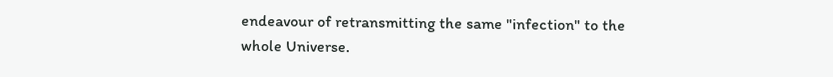endeavour of retransmitting the same "infection" to the whole Universe.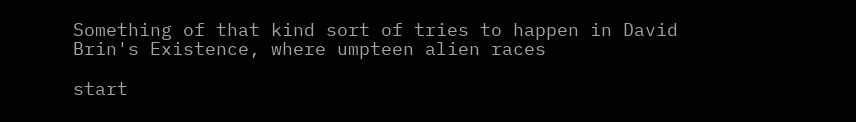Something of that kind sort of tries to happen in David Brin's Existence, where umpteen alien races

start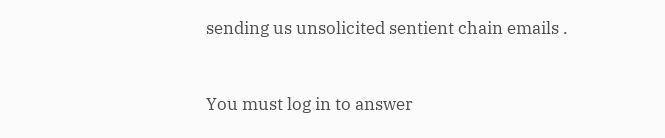sending us unsolicited sentient chain emails .


You must log in to answer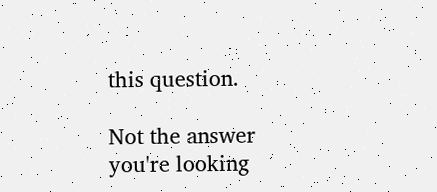this question.

Not the answer you're looking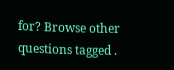for? Browse other questions tagged .